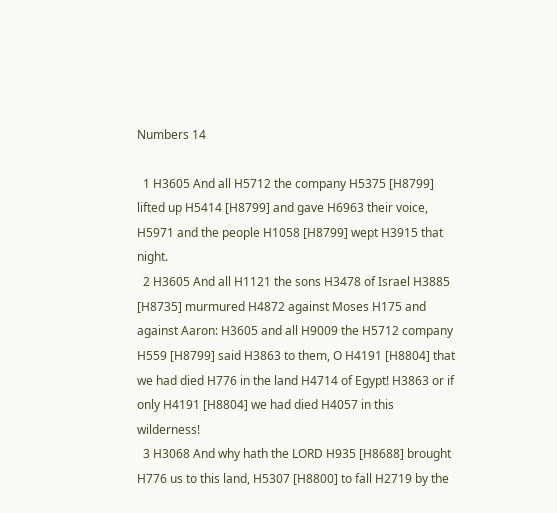Numbers 14

  1 H3605 And all H5712 the company H5375 [H8799] lifted up H5414 [H8799] and gave H6963 their voice, H5971 and the people H1058 [H8799] wept H3915 that night.
  2 H3605 And all H1121 the sons H3478 of Israel H3885 [H8735] murmured H4872 against Moses H175 and against Aaron: H3605 and all H9009 the H5712 company H559 [H8799] said H3863 to them, O H4191 [H8804] that we had died H776 in the land H4714 of Egypt! H3863 or if only H4191 [H8804] we had died H4057 in this wilderness!
  3 H3068 And why hath the LORD H935 [H8688] brought H776 us to this land, H5307 [H8800] to fall H2719 by the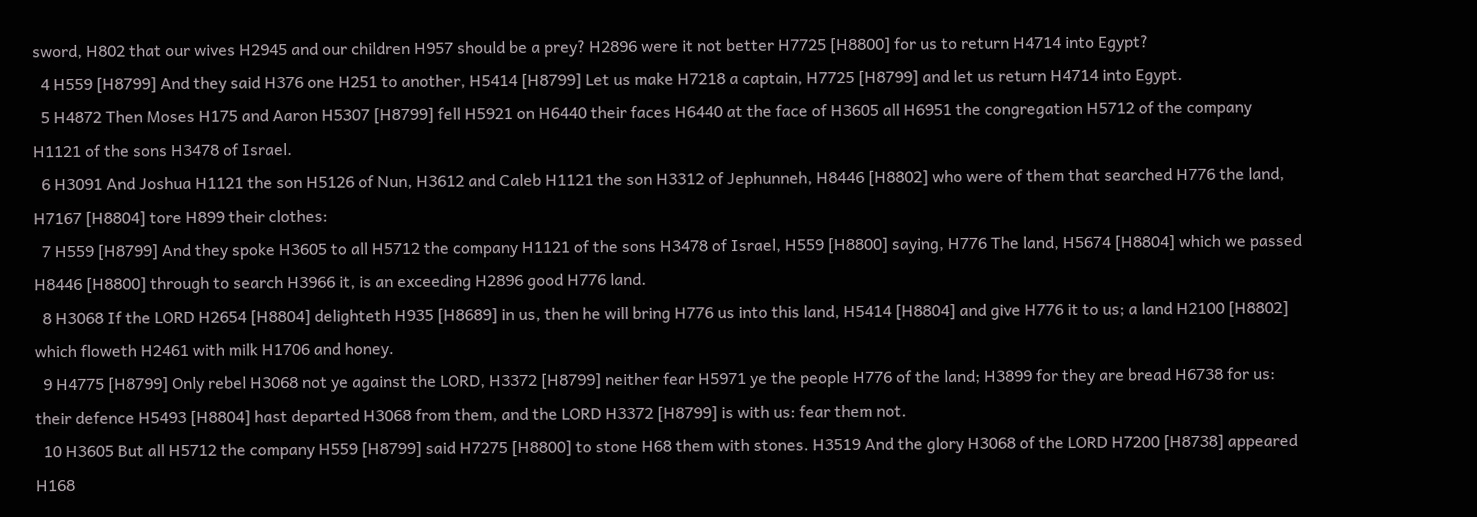sword, H802 that our wives H2945 and our children H957 should be a prey? H2896 were it not better H7725 [H8800] for us to return H4714 into Egypt?
  4 H559 [H8799] And they said H376 one H251 to another, H5414 [H8799] Let us make H7218 a captain, H7725 [H8799] and let us return H4714 into Egypt.
  5 H4872 Then Moses H175 and Aaron H5307 [H8799] fell H5921 on H6440 their faces H6440 at the face of H3605 all H6951 the congregation H5712 of the company H1121 of the sons H3478 of Israel.
  6 H3091 And Joshua H1121 the son H5126 of Nun, H3612 and Caleb H1121 the son H3312 of Jephunneh, H8446 [H8802] who were of them that searched H776 the land, H7167 [H8804] tore H899 their clothes:
  7 H559 [H8799] And they spoke H3605 to all H5712 the company H1121 of the sons H3478 of Israel, H559 [H8800] saying, H776 The land, H5674 [H8804] which we passed H8446 [H8800] through to search H3966 it, is an exceeding H2896 good H776 land.
  8 H3068 If the LORD H2654 [H8804] delighteth H935 [H8689] in us, then he will bring H776 us into this land, H5414 [H8804] and give H776 it to us; a land H2100 [H8802] which floweth H2461 with milk H1706 and honey.
  9 H4775 [H8799] Only rebel H3068 not ye against the LORD, H3372 [H8799] neither fear H5971 ye the people H776 of the land; H3899 for they are bread H6738 for us: their defence H5493 [H8804] hast departed H3068 from them, and the LORD H3372 [H8799] is with us: fear them not.
  10 H3605 But all H5712 the company H559 [H8799] said H7275 [H8800] to stone H68 them with stones. H3519 And the glory H3068 of the LORD H7200 [H8738] appeared H168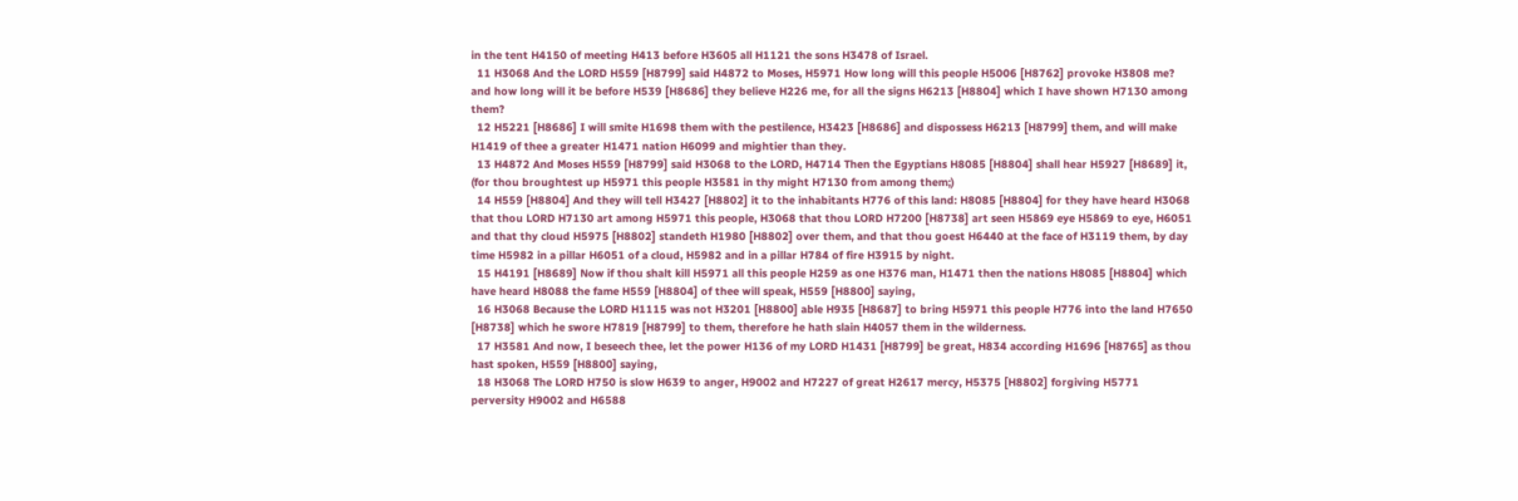in the tent H4150 of meeting H413 before H3605 all H1121 the sons H3478 of Israel.
  11 H3068 And the LORD H559 [H8799] said H4872 to Moses, H5971 How long will this people H5006 [H8762] provoke H3808 me? and how long will it be before H539 [H8686] they believe H226 me, for all the signs H6213 [H8804] which I have shown H7130 among them?
  12 H5221 [H8686] I will smite H1698 them with the pestilence, H3423 [H8686] and dispossess H6213 [H8799] them, and will make H1419 of thee a greater H1471 nation H6099 and mightier than they.
  13 H4872 And Moses H559 [H8799] said H3068 to the LORD, H4714 Then the Egyptians H8085 [H8804] shall hear H5927 [H8689] it, (for thou broughtest up H5971 this people H3581 in thy might H7130 from among them;)
  14 H559 [H8804] And they will tell H3427 [H8802] it to the inhabitants H776 of this land: H8085 [H8804] for they have heard H3068 that thou LORD H7130 art among H5971 this people, H3068 that thou LORD H7200 [H8738] art seen H5869 eye H5869 to eye, H6051 and that thy cloud H5975 [H8802] standeth H1980 [H8802] over them, and that thou goest H6440 at the face of H3119 them, by day time H5982 in a pillar H6051 of a cloud, H5982 and in a pillar H784 of fire H3915 by night.
  15 H4191 [H8689] Now if thou shalt kill H5971 all this people H259 as one H376 man, H1471 then the nations H8085 [H8804] which have heard H8088 the fame H559 [H8804] of thee will speak, H559 [H8800] saying,
  16 H3068 Because the LORD H1115 was not H3201 [H8800] able H935 [H8687] to bring H5971 this people H776 into the land H7650 [H8738] which he swore H7819 [H8799] to them, therefore he hath slain H4057 them in the wilderness.
  17 H3581 And now, I beseech thee, let the power H136 of my LORD H1431 [H8799] be great, H834 according H1696 [H8765] as thou hast spoken, H559 [H8800] saying,
  18 H3068 The LORD H750 is slow H639 to anger, H9002 and H7227 of great H2617 mercy, H5375 [H8802] forgiving H5771 perversity H9002 and H6588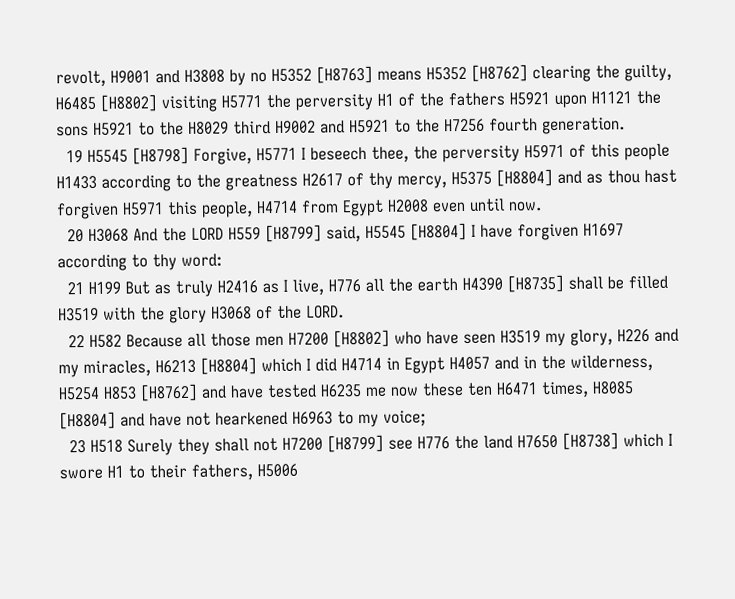revolt, H9001 and H3808 by no H5352 [H8763] means H5352 [H8762] clearing the guilty, H6485 [H8802] visiting H5771 the perversity H1 of the fathers H5921 upon H1121 the sons H5921 to the H8029 third H9002 and H5921 to the H7256 fourth generation.
  19 H5545 [H8798] Forgive, H5771 I beseech thee, the perversity H5971 of this people H1433 according to the greatness H2617 of thy mercy, H5375 [H8804] and as thou hast forgiven H5971 this people, H4714 from Egypt H2008 even until now.
  20 H3068 And the LORD H559 [H8799] said, H5545 [H8804] I have forgiven H1697 according to thy word:
  21 H199 But as truly H2416 as I live, H776 all the earth H4390 [H8735] shall be filled H3519 with the glory H3068 of the LORD.
  22 H582 Because all those men H7200 [H8802] who have seen H3519 my glory, H226 and my miracles, H6213 [H8804] which I did H4714 in Egypt H4057 and in the wilderness, H5254 H853 [H8762] and have tested H6235 me now these ten H6471 times, H8085 [H8804] and have not hearkened H6963 to my voice;
  23 H518 Surely they shall not H7200 [H8799] see H776 the land H7650 [H8738] which I swore H1 to their fathers, H5006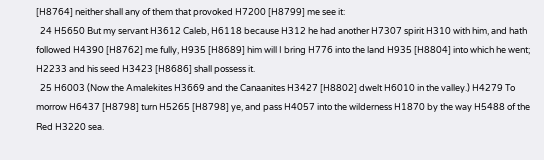[H8764] neither shall any of them that provoked H7200 [H8799] me see it:
  24 H5650 But my servant H3612 Caleb, H6118 because H312 he had another H7307 spirit H310 with him, and hath followed H4390 [H8762] me fully, H935 [H8689] him will I bring H776 into the land H935 [H8804] into which he went; H2233 and his seed H3423 [H8686] shall possess it.
  25 H6003 (Now the Amalekites H3669 and the Canaanites H3427 [H8802] dwelt H6010 in the valley.) H4279 To morrow H6437 [H8798] turn H5265 [H8798] ye, and pass H4057 into the wilderness H1870 by the way H5488 of the Red H3220 sea.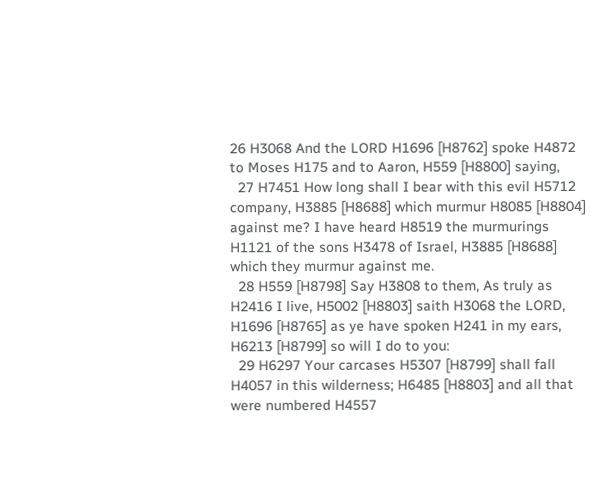26 H3068 And the LORD H1696 [H8762] spoke H4872 to Moses H175 and to Aaron, H559 [H8800] saying,
  27 H7451 How long shall I bear with this evil H5712 company, H3885 [H8688] which murmur H8085 [H8804] against me? I have heard H8519 the murmurings H1121 of the sons H3478 of Israel, H3885 [H8688] which they murmur against me.
  28 H559 [H8798] Say H3808 to them, As truly as H2416 I live, H5002 [H8803] saith H3068 the LORD, H1696 [H8765] as ye have spoken H241 in my ears, H6213 [H8799] so will I do to you:
  29 H6297 Your carcases H5307 [H8799] shall fall H4057 in this wilderness; H6485 [H8803] and all that were numbered H4557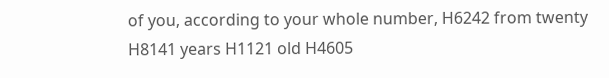of you, according to your whole number, H6242 from twenty H8141 years H1121 old H4605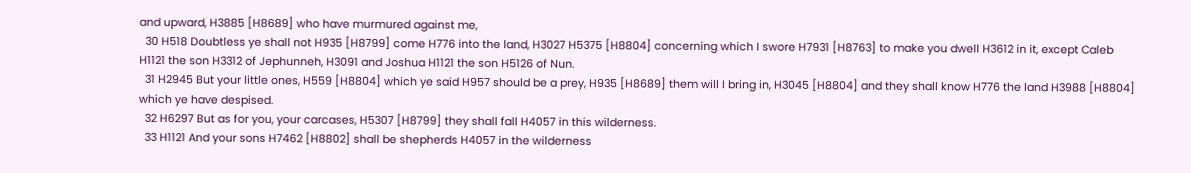and upward, H3885 [H8689] who have murmured against me,
  30 H518 Doubtless ye shall not H935 [H8799] come H776 into the land, H3027 H5375 [H8804] concerning which I swore H7931 [H8763] to make you dwell H3612 in it, except Caleb H1121 the son H3312 of Jephunneh, H3091 and Joshua H1121 the son H5126 of Nun.
  31 H2945 But your little ones, H559 [H8804] which ye said H957 should be a prey, H935 [H8689] them will I bring in, H3045 [H8804] and they shall know H776 the land H3988 [H8804] which ye have despised.
  32 H6297 But as for you, your carcases, H5307 [H8799] they shall fall H4057 in this wilderness.
  33 H1121 And your sons H7462 [H8802] shall be shepherds H4057 in the wilderness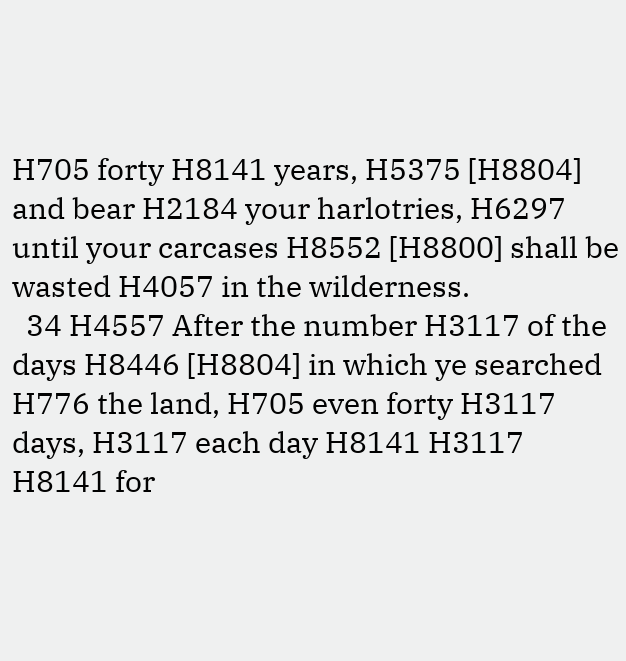H705 forty H8141 years, H5375 [H8804] and bear H2184 your harlotries, H6297 until your carcases H8552 [H8800] shall be wasted H4057 in the wilderness.
  34 H4557 After the number H3117 of the days H8446 [H8804] in which ye searched H776 the land, H705 even forty H3117 days, H3117 each day H8141 H3117 H8141 for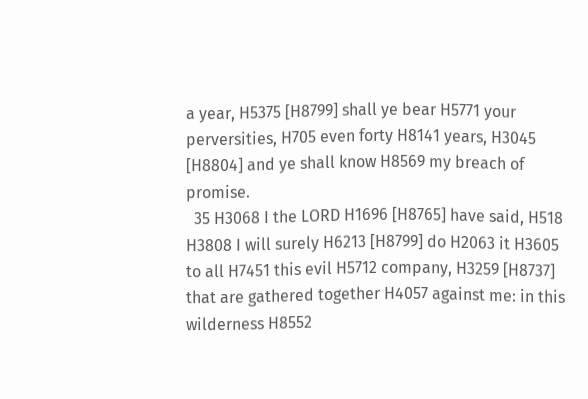a year, H5375 [H8799] shall ye bear H5771 your perversities, H705 even forty H8141 years, H3045 [H8804] and ye shall know H8569 my breach of promise.
  35 H3068 I the LORD H1696 [H8765] have said, H518 H3808 I will surely H6213 [H8799] do H2063 it H3605 to all H7451 this evil H5712 company, H3259 [H8737] that are gathered together H4057 against me: in this wilderness H8552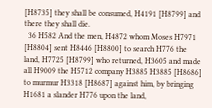[H8735] they shall be consumed, H4191 [H8799] and there they shall die.
  36 H582 And the men, H4872 whom Moses H7971 [H8804] sent H8446 [H8800] to search H776 the land, H7725 [H8799] who returned, H3605 and made all H9009 the H5712 company H3885 H3885 [H8686] to murmur H3318 [H8687] against him, by bringing H1681 a slander H776 upon the land,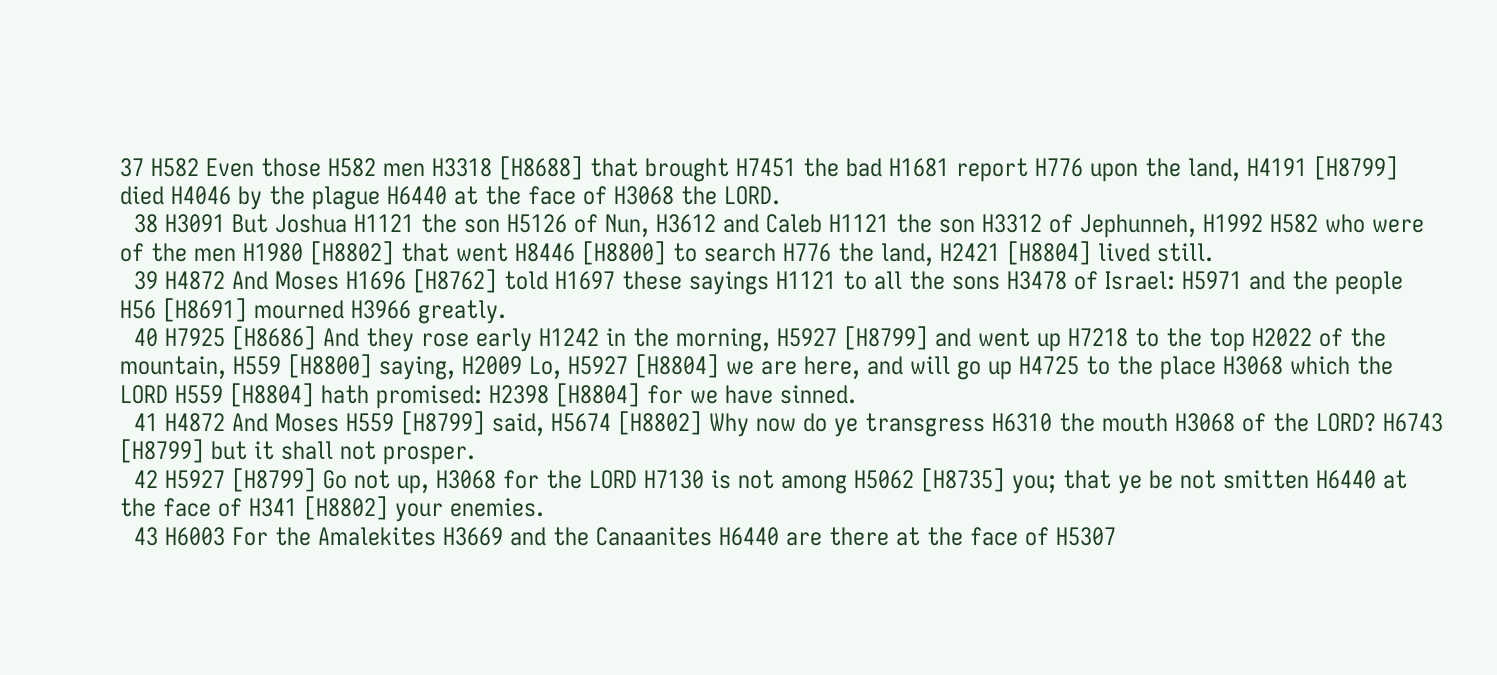37 H582 Even those H582 men H3318 [H8688] that brought H7451 the bad H1681 report H776 upon the land, H4191 [H8799] died H4046 by the plague H6440 at the face of H3068 the LORD.
  38 H3091 But Joshua H1121 the son H5126 of Nun, H3612 and Caleb H1121 the son H3312 of Jephunneh, H1992 H582 who were of the men H1980 [H8802] that went H8446 [H8800] to search H776 the land, H2421 [H8804] lived still.
  39 H4872 And Moses H1696 [H8762] told H1697 these sayings H1121 to all the sons H3478 of Israel: H5971 and the people H56 [H8691] mourned H3966 greatly.
  40 H7925 [H8686] And they rose early H1242 in the morning, H5927 [H8799] and went up H7218 to the top H2022 of the mountain, H559 [H8800] saying, H2009 Lo, H5927 [H8804] we are here, and will go up H4725 to the place H3068 which the LORD H559 [H8804] hath promised: H2398 [H8804] for we have sinned.
  41 H4872 And Moses H559 [H8799] said, H5674 [H8802] Why now do ye transgress H6310 the mouth H3068 of the LORD? H6743 [H8799] but it shall not prosper.
  42 H5927 [H8799] Go not up, H3068 for the LORD H7130 is not among H5062 [H8735] you; that ye be not smitten H6440 at the face of H341 [H8802] your enemies.
  43 H6003 For the Amalekites H3669 and the Canaanites H6440 are there at the face of H5307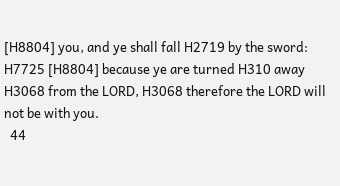[H8804] you, and ye shall fall H2719 by the sword: H7725 [H8804] because ye are turned H310 away H3068 from the LORD, H3068 therefore the LORD will not be with you.
  44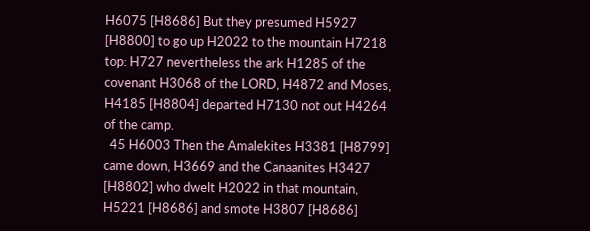H6075 [H8686] But they presumed H5927 [H8800] to go up H2022 to the mountain H7218 top: H727 nevertheless the ark H1285 of the covenant H3068 of the LORD, H4872 and Moses, H4185 [H8804] departed H7130 not out H4264 of the camp.
  45 H6003 Then the Amalekites H3381 [H8799] came down, H3669 and the Canaanites H3427 [H8802] who dwelt H2022 in that mountain, H5221 [H8686] and smote H3807 [H8686]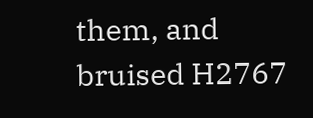them, and bruised H2767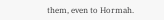them, even to Hormah.